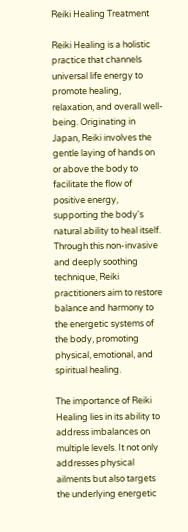Reiki Healing Treatment

Reiki Healing is a holistic practice that channels universal life energy to promote healing, relaxation, and overall well-being. Originating in Japan, Reiki involves the gentle laying of hands on or above the body to facilitate the flow of positive energy, supporting the body's natural ability to heal itself. Through this non-invasive and deeply soothing technique, Reiki practitioners aim to restore balance and harmony to the energetic systems of the body, promoting physical, emotional, and spiritual healing.

The importance of Reiki Healing lies in its ability to address imbalances on multiple levels. It not only addresses physical ailments but also targets the underlying energetic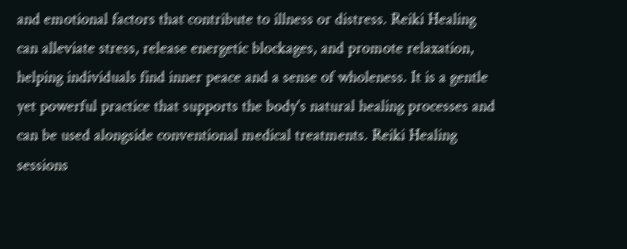and emotional factors that contribute to illness or distress. Reiki Healing can alleviate stress, release energetic blockages, and promote relaxation, helping individuals find inner peace and a sense of wholeness. It is a gentle yet powerful practice that supports the body's natural healing processes and can be used alongside conventional medical treatments. Reiki Healing sessions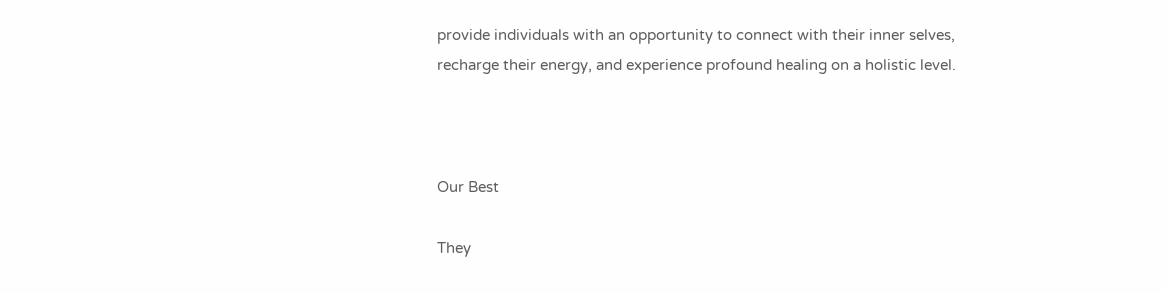provide individuals with an opportunity to connect with their inner selves, recharge their energy, and experience profound healing on a holistic level.



Our Best

They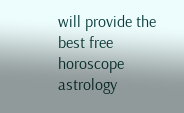will provide the best free horoscope astrology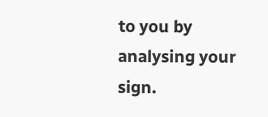to you by analysing your sign.